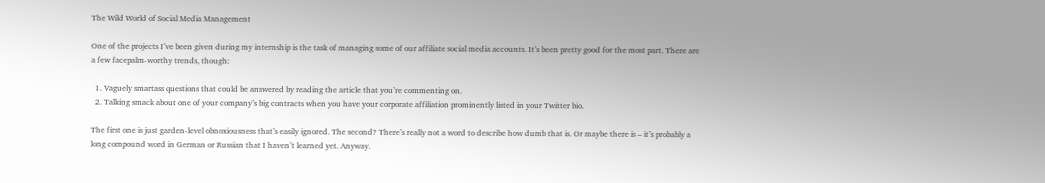The Wild World of Social Media Management

One of the projects I’ve been given during my internship is the task of managing some of our affiliate social media accounts. It’s been pretty good for the most part. There are a few facepalm-worthy trends, though:

  1. Vaguely smartass questions that could be answered by reading the article that you’re commenting on.
  2. Talking smack about one of your company’s big contracts when you have your corporate affiliation prominently listed in your Twitter bio.

The first one is just garden-level obnoxiousness that’s easily ignored. The second? There’s really not a word to describe how dumb that is. Or maybe there is – it’s probably a long compound word in German or Russian that I haven’t learned yet. Anyway.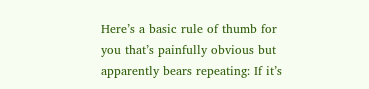Here’s a basic rule of thumb for you that’s painfully obvious but apparently bears repeating: If it’s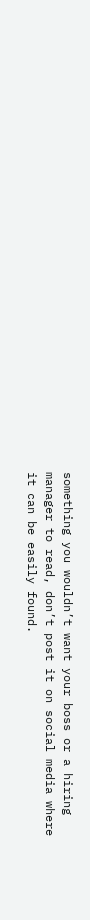something you wouldn’t want your boss or a hiring manager to read, don’t post it on social media where it can be easily found.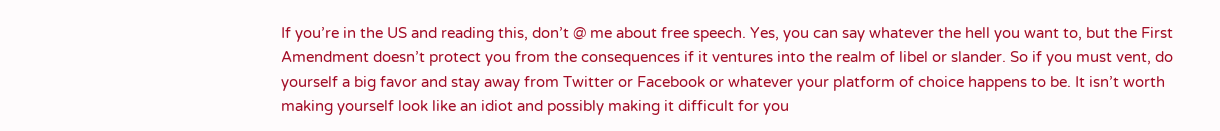If you’re in the US and reading this, don’t @ me about free speech. Yes, you can say whatever the hell you want to, but the First Amendment doesn’t protect you from the consequences if it ventures into the realm of libel or slander. So if you must vent, do yourself a big favor and stay away from Twitter or Facebook or whatever your platform of choice happens to be. It isn’t worth making yourself look like an idiot and possibly making it difficult for you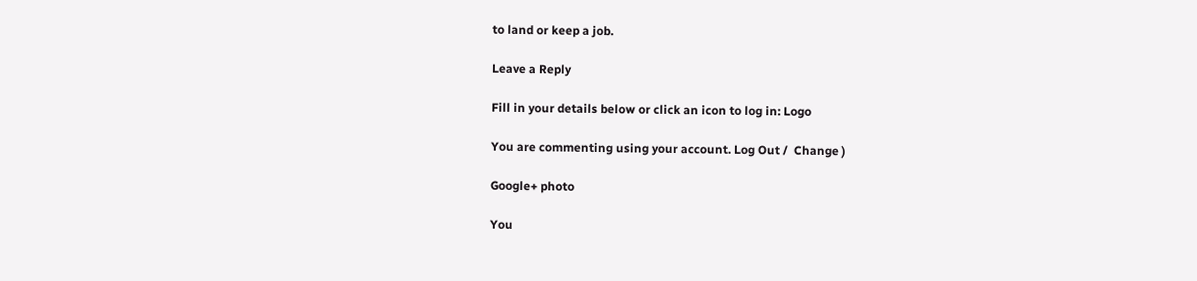to land or keep a job.

Leave a Reply

Fill in your details below or click an icon to log in: Logo

You are commenting using your account. Log Out /  Change )

Google+ photo

You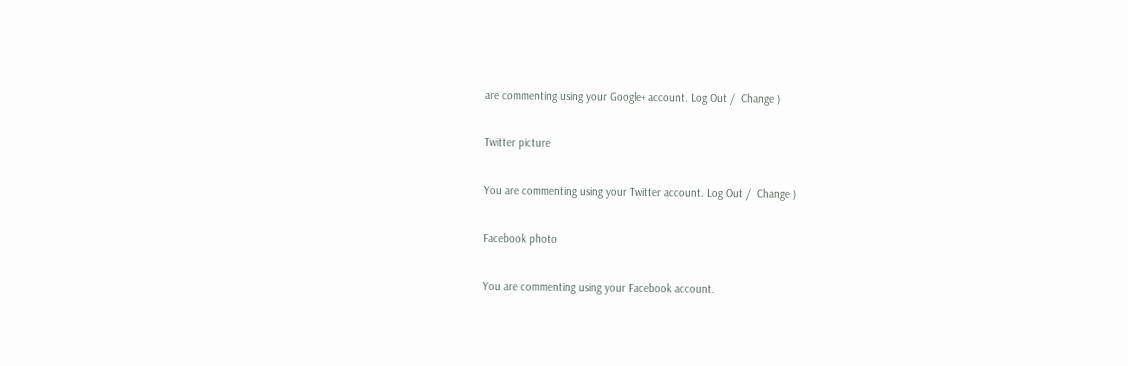are commenting using your Google+ account. Log Out /  Change )

Twitter picture

You are commenting using your Twitter account. Log Out /  Change )

Facebook photo

You are commenting using your Facebook account.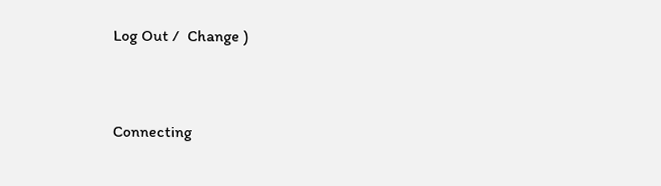Log Out /  Change )


Connecting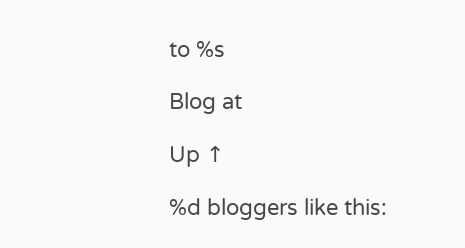to %s

Blog at

Up ↑

%d bloggers like this: